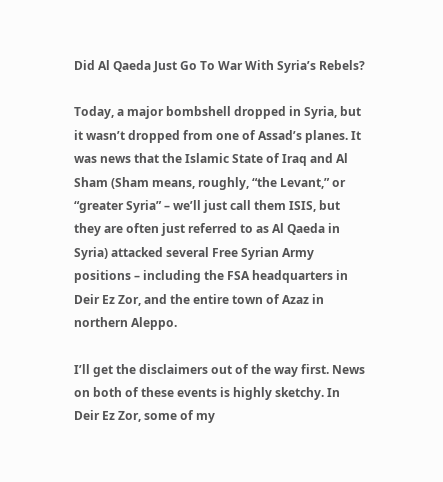Did Al Qaeda Just Go To War With Syria’s Rebels?

Today, a major bombshell dropped in Syria, but it wasn’t dropped from one of Assad’s planes. It was news that the Islamic State of Iraq and Al Sham (Sham means, roughly, “the Levant,” or “greater Syria” – we’ll just call them ISIS, but they are often just referred to as Al Qaeda in Syria) attacked several Free Syrian Army positions – including the FSA headquarters in Deir Ez Zor, and the entire town of Azaz in northern Aleppo.

I’ll get the disclaimers out of the way first. News on both of these events is highly sketchy. In Deir Ez Zor, some of my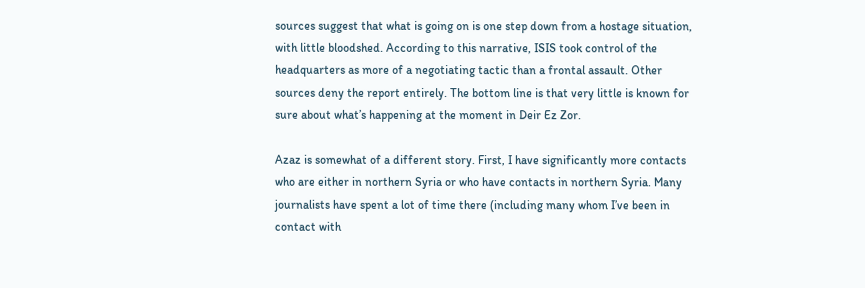sources suggest that what is going on is one step down from a hostage situation, with little bloodshed. According to this narrative, ISIS took control of the headquarters as more of a negotiating tactic than a frontal assault. Other sources deny the report entirely. The bottom line is that very little is known for sure about what’s happening at the moment in Deir Ez Zor.

Azaz is somewhat of a different story. First, I have significantly more contacts who are either in northern Syria or who have contacts in northern Syria. Many journalists have spent a lot of time there (including many whom I’ve been in contact with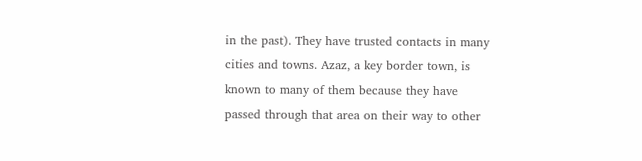in the past). They have trusted contacts in many cities and towns. Azaz, a key border town, is known to many of them because they have passed through that area on their way to other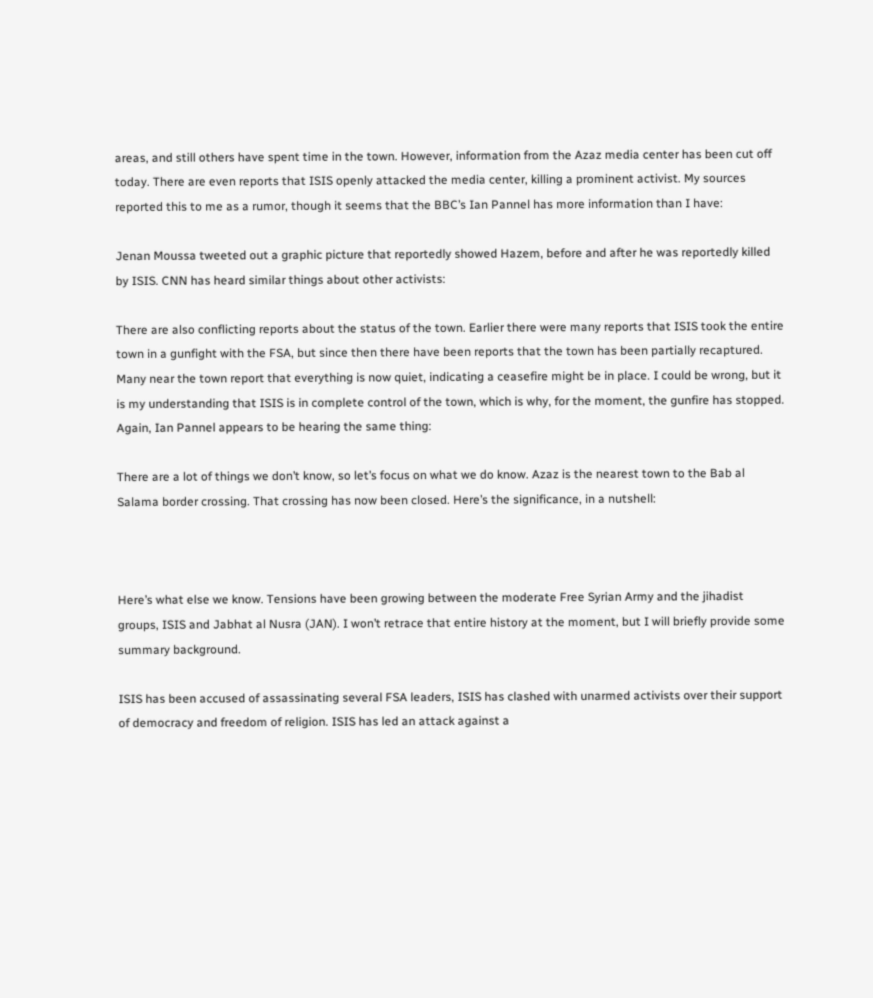areas, and still others have spent time in the town. However, information from the Azaz media center has been cut off today. There are even reports that ISIS openly attacked the media center, killing a prominent activist. My sources reported this to me as a rumor, though it seems that the BBC’s Ian Pannel has more information than I have:

Jenan Moussa tweeted out a graphic picture that reportedly showed Hazem, before and after he was reportedly killed by ISIS. CNN has heard similar things about other activists:

There are also conflicting reports about the status of the town. Earlier there were many reports that ISIS took the entire town in a gunfight with the FSA, but since then there have been reports that the town has been partially recaptured. Many near the town report that everything is now quiet, indicating a ceasefire might be in place. I could be wrong, but it is my understanding that ISIS is in complete control of the town, which is why, for the moment, the gunfire has stopped. Again, Ian Pannel appears to be hearing the same thing:

There are a lot of things we don’t know, so let’s focus on what we do know. Azaz is the nearest town to the Bab al Salama border crossing. That crossing has now been closed. Here’s the significance, in a nutshell:



Here’s what else we know. Tensions have been growing between the moderate Free Syrian Army and the jihadist groups, ISIS and Jabhat al Nusra (JAN). I won’t retrace that entire history at the moment, but I will briefly provide some summary background.

ISIS has been accused of assassinating several FSA leaders, ISIS has clashed with unarmed activists over their support of democracy and freedom of religion. ISIS has led an attack against a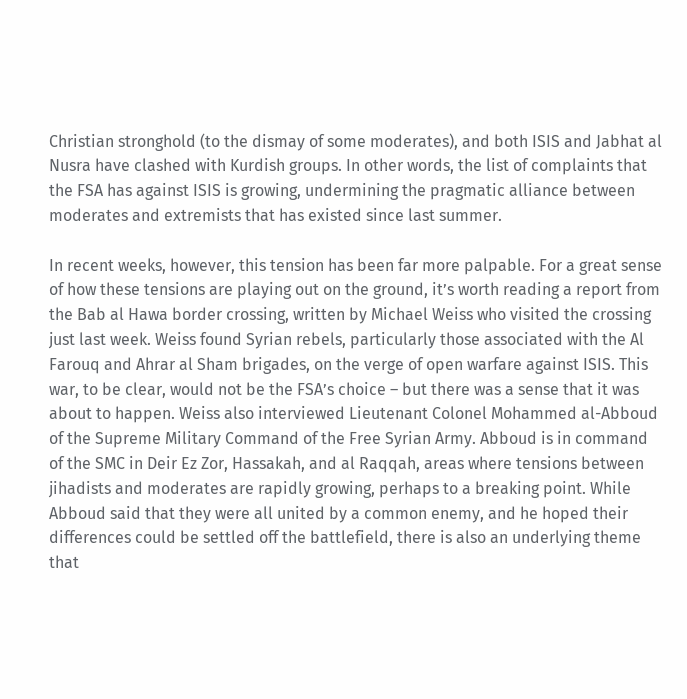Christian stronghold (to the dismay of some moderates), and both ISIS and Jabhat al Nusra have clashed with Kurdish groups. In other words, the list of complaints that the FSA has against ISIS is growing, undermining the pragmatic alliance between moderates and extremists that has existed since last summer.

In recent weeks, however, this tension has been far more palpable. For a great sense of how these tensions are playing out on the ground, it’s worth reading a report from the Bab al Hawa border crossing, written by Michael Weiss who visited the crossing just last week. Weiss found Syrian rebels, particularly those associated with the Al Farouq and Ahrar al Sham brigades, on the verge of open warfare against ISIS. This war, to be clear, would not be the FSA’s choice – but there was a sense that it was about to happen. Weiss also interviewed Lieutenant Colonel Mohammed al-Abboud of the Supreme Military Command of the Free Syrian Army. Abboud is in command of the SMC in Deir Ez Zor, Hassakah, and al Raqqah, areas where tensions between jihadists and moderates are rapidly growing, perhaps to a breaking point. While Abboud said that they were all united by a common enemy, and he hoped their differences could be settled off the battlefield, there is also an underlying theme that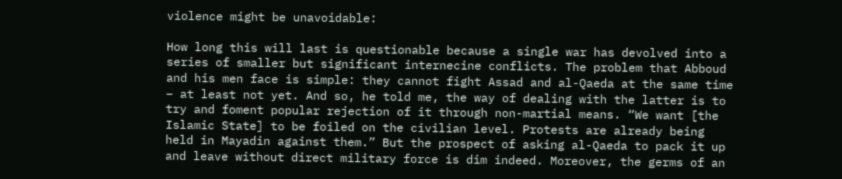violence might be unavoidable:

How long this will last is questionable because a single war has devolved into a series of smaller but significant internecine conflicts. The problem that Abboud and his men face is simple: they cannot fight Assad and al-Qaeda at the same time – at least not yet. And so, he told me, the way of dealing with the latter is to try and foment popular rejection of it through non-martial means. “We want [the Islamic State] to be foiled on the civilian level. Protests are already being held in Mayadin against them.” But the prospect of asking al-Qaeda to pack it up and leave without direct military force is dim indeed. Moreover, the germs of an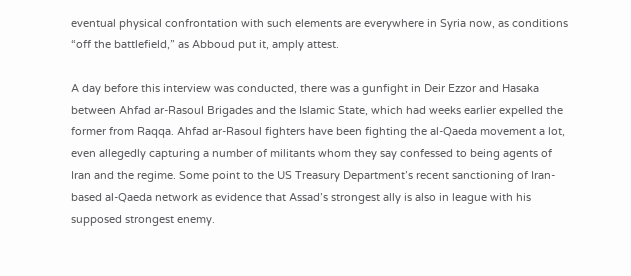eventual physical confrontation with such elements are everywhere in Syria now, as conditions “off the battlefield,” as Abboud put it, amply attest.

A day before this interview was conducted, there was a gunfight in Deir Ezzor and Hasaka between Ahfad ar-Rasoul Brigades and the Islamic State, which had weeks earlier expelled the former from Raqqa. Ahfad ar-Rasoul fighters have been fighting the al-Qaeda movement a lot, even allegedly capturing a number of militants whom they say confessed to being agents of Iran and the regime. Some point to the US Treasury Department’s recent sanctioning of Iran-based al-Qaeda network as evidence that Assad’s strongest ally is also in league with his supposed strongest enemy.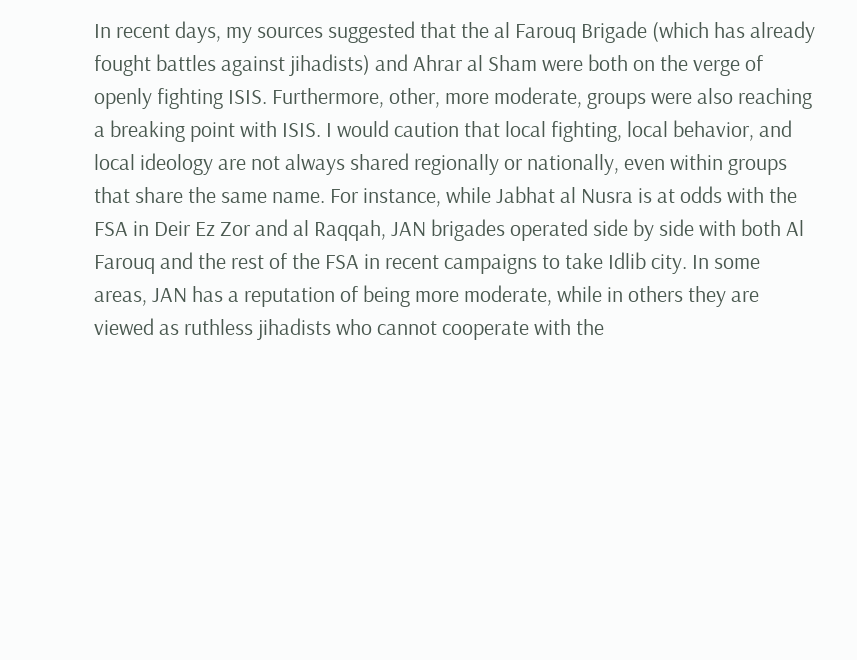In recent days, my sources suggested that the al Farouq Brigade (which has already fought battles against jihadists) and Ahrar al Sham were both on the verge of openly fighting ISIS. Furthermore, other, more moderate, groups were also reaching a breaking point with ISIS. I would caution that local fighting, local behavior, and local ideology are not always shared regionally or nationally, even within groups that share the same name. For instance, while Jabhat al Nusra is at odds with the FSA in Deir Ez Zor and al Raqqah, JAN brigades operated side by side with both Al Farouq and the rest of the FSA in recent campaigns to take Idlib city. In some areas, JAN has a reputation of being more moderate, while in others they are viewed as ruthless jihadists who cannot cooperate with the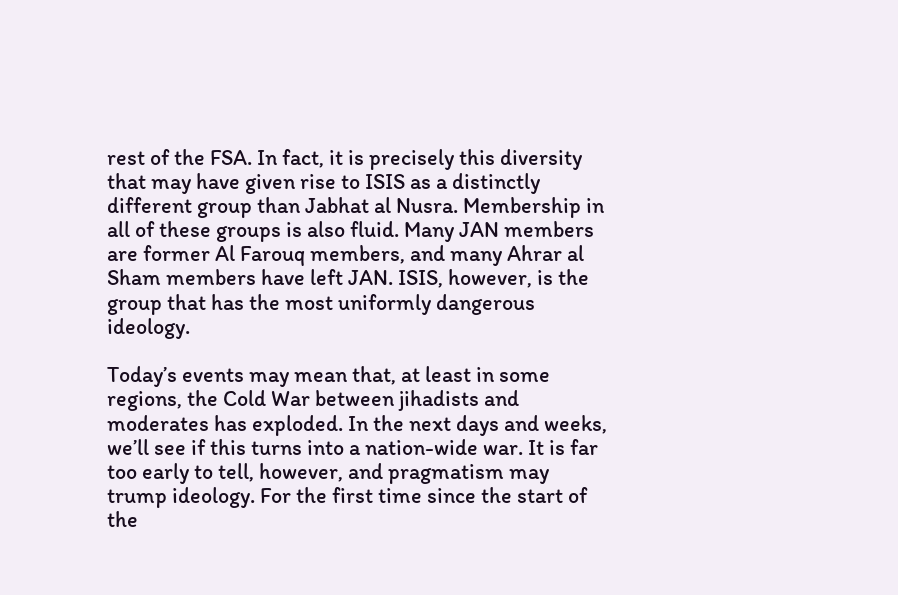rest of the FSA. In fact, it is precisely this diversity that may have given rise to ISIS as a distinctly different group than Jabhat al Nusra. Membership in all of these groups is also fluid. Many JAN members are former Al Farouq members, and many Ahrar al Sham members have left JAN. ISIS, however, is the group that has the most uniformly dangerous ideology.

Today’s events may mean that, at least in some regions, the Cold War between jihadists and moderates has exploded. In the next days and weeks, we’ll see if this turns into a nation-wide war. It is far too early to tell, however, and pragmatism may trump ideology. For the first time since the start of the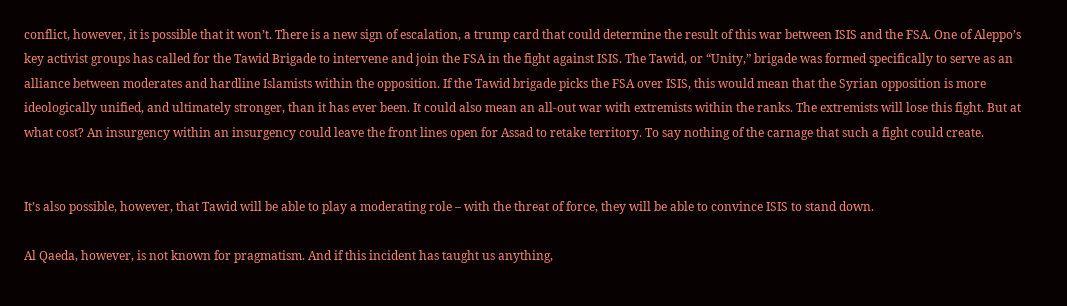conflict, however, it is possible that it won’t. There is a new sign of escalation, a trump card that could determine the result of this war between ISIS and the FSA. One of Aleppo’s key activist groups has called for the Tawid Brigade to intervene and join the FSA in the fight against ISIS. The Tawid, or “Unity,” brigade was formed specifically to serve as an alliance between moderates and hardline Islamists within the opposition. If the Tawid brigade picks the FSA over ISIS, this would mean that the Syrian opposition is more ideologically unified, and ultimately stronger, than it has ever been. It could also mean an all-out war with extremists within the ranks. The extremists will lose this fight. But at what cost? An insurgency within an insurgency could leave the front lines open for Assad to retake territory. To say nothing of the carnage that such a fight could create.


It’s also possible, however, that Tawid will be able to play a moderating role – with the threat of force, they will be able to convince ISIS to stand down.

Al Qaeda, however, is not known for pragmatism. And if this incident has taught us anything,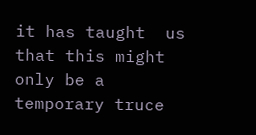it has taught  us that this might only be a temporary truce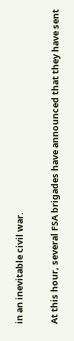in an inevitable civil war.


At this hour, several FSA brigades have announced that they have sent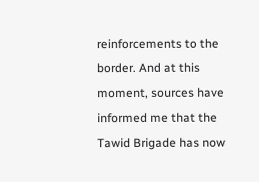reinforcements to the border. And at this moment, sources have informed me that the Tawid Brigade has now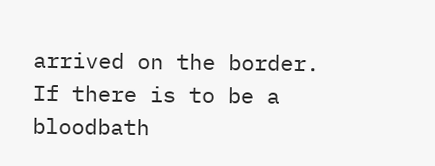arrived on the border. If there is to be a bloodbath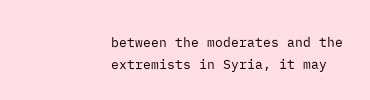between the moderates and the extremists in Syria, it may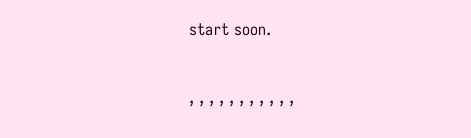start soon.


, , , , , , , , , , ,